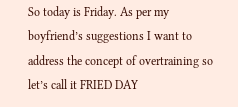So today is Friday. As per my boyfriend’s suggestions I want to address the concept of overtraining so let’s call it FRIED DAY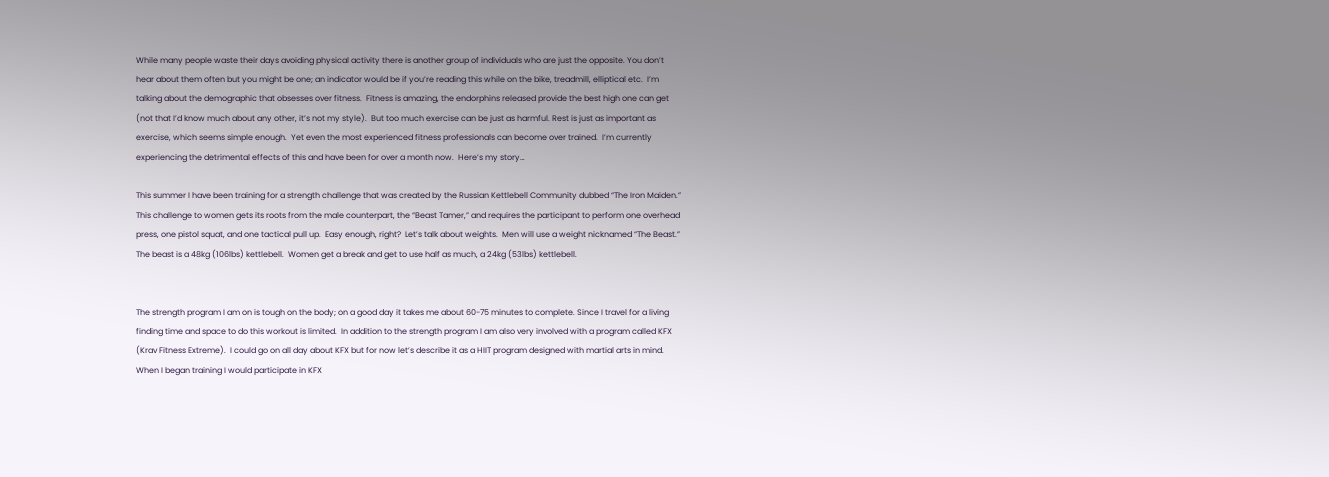While many people waste their days avoiding physical activity there is another group of individuals who are just the opposite. You don’t hear about them often but you might be one; an indicator would be if you’re reading this while on the bike, treadmill, elliptical etc.  I’m talking about the demographic that obsesses over fitness.  Fitness is amazing, the endorphins released provide the best high one can get (not that I’d know much about any other, it’s not my style).  But too much exercise can be just as harmful. Rest is just as important as exercise, which seems simple enough.  Yet even the most experienced fitness professionals can become over trained.  I’m currently experiencing the detrimental effects of this and have been for over a month now.  Here’s my story…

This summer I have been training for a strength challenge that was created by the Russian Kettlebell Community dubbed “The Iron Maiden.”  This challenge to women gets its roots from the male counterpart, the “Beast Tamer,” and requires the participant to perform one overhead press, one pistol squat, and one tactical pull up.  Easy enough, right?  Let’s talk about weights.  Men will use a weight nicknamed “The Beast.”  The beast is a 48kg (106lbs) kettlebell.  Women get a break and get to use half as much, a 24kg (53lbs) kettlebell.


The strength program I am on is tough on the body; on a good day it takes me about 60-75 minutes to complete. Since I travel for a living finding time and space to do this workout is limited.  In addition to the strength program I am also very involved with a program called KFX (Krav Fitness Extreme).  I could go on all day about KFX but for now let’s describe it as a HIIT program designed with martial arts in mind.  When I began training I would participate in KFX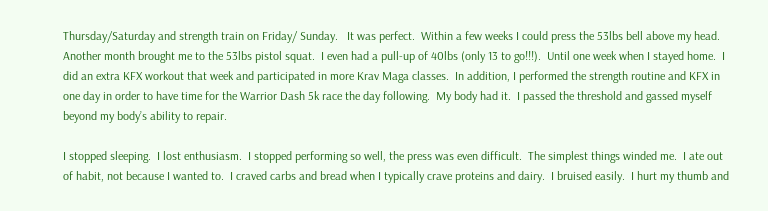Thursday/Saturday and strength train on Friday/ Sunday.   It was perfect.  Within a few weeks I could press the 53lbs bell above my head.  Another month brought me to the 53lbs pistol squat.  I even had a pull-up of 40lbs (only 13 to go!!!).  Until one week when I stayed home.  I did an extra KFX workout that week and participated in more Krav Maga classes.  In addition, I performed the strength routine and KFX in one day in order to have time for the Warrior Dash 5k race the day following.  My body had it.  I passed the threshold and gassed myself beyond my body’s ability to repair.

I stopped sleeping.  I lost enthusiasm.  I stopped performing so well, the press was even difficult.  The simplest things winded me.  I ate out of habit, not because I wanted to.  I craved carbs and bread when I typically crave proteins and dairy.  I bruised easily.  I hurt my thumb and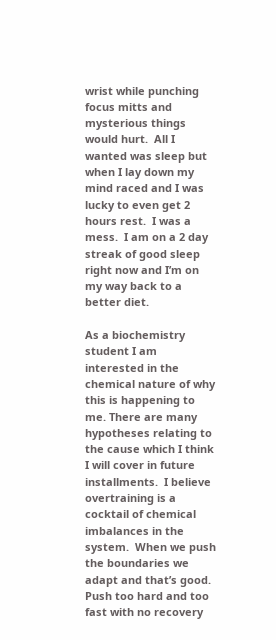wrist while punching focus mitts and mysterious things would hurt.  All I wanted was sleep but when I lay down my mind raced and I was lucky to even get 2 hours rest.  I was a mess.  I am on a 2 day streak of good sleep right now and I’m on my way back to a better diet.

As a biochemistry student I am interested in the chemical nature of why this is happening to me. There are many hypotheses relating to the cause which I think I will cover in future installments.  I believe overtraining is a cocktail of chemical imbalances in the system.  When we push the boundaries we adapt and that’s good.  Push too hard and too fast with no recovery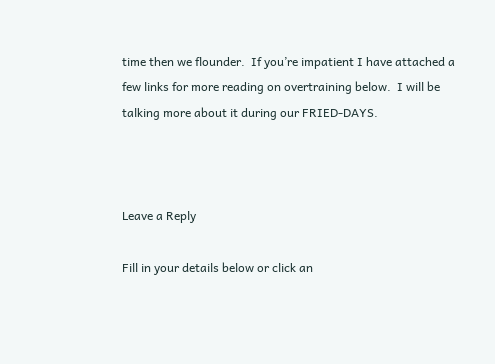time then we flounder.  If you’re impatient I have attached a few links for more reading on overtraining below.  I will be talking more about it during our FRIED-DAYS.



Leave a Reply

Fill in your details below or click an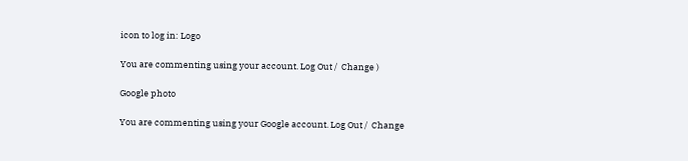icon to log in: Logo

You are commenting using your account. Log Out /  Change )

Google photo

You are commenting using your Google account. Log Out /  Change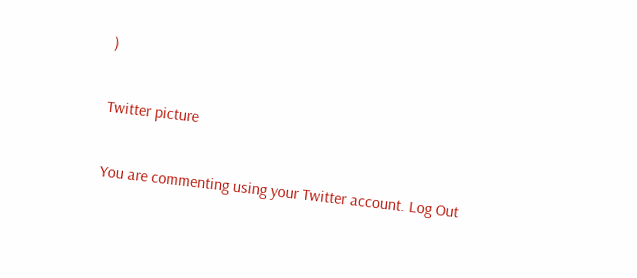)

Twitter picture

You are commenting using your Twitter account. Log Out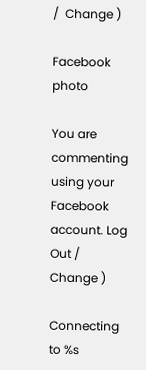/  Change )

Facebook photo

You are commenting using your Facebook account. Log Out /  Change )

Connecting to %s